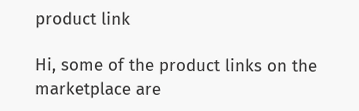product link

Hi, some of the product links on the marketplace are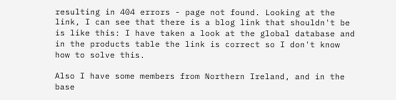resulting in 404 errors - page not found. Looking at the link, I can see that there is a blog link that shouldn't be is like this: I have taken a look at the global database and in the products table the link is correct so I don't know how to solve this.

Also I have some members from Northern Ireland, and in the base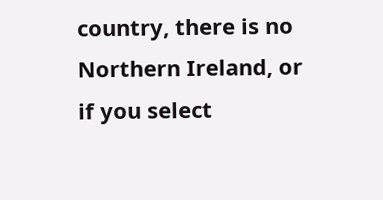country, there is no Northern Ireland, or if you select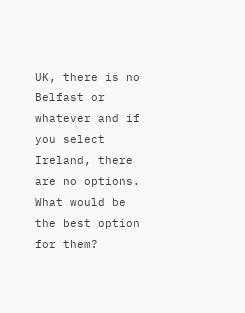UK, there is no Belfast or whatever and if you select Ireland, there are no options. What would be the best option for them?